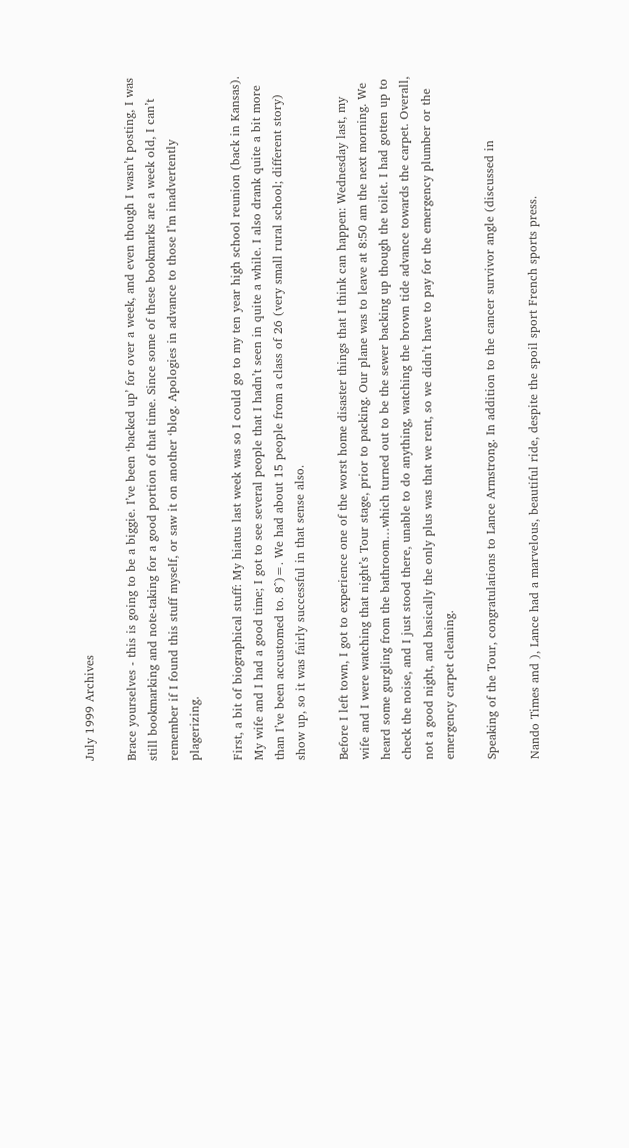July 1999 Archives

Brace yourselves - this is going to be a biggie. I’ve been ‘backed up’ for over a week, and even though I wasn’t posting, I was still bookmarking and note-taking for a good portion of that time. Since some of these bookmarks are a week old, I can’t remember if I found this stuff myself, or saw it on another ‘blog. Apologies in advance to those I’m inadvertently plagerizing.

First, a bit of biographical stuff: My hiatus last week was so I could go to my ten year high school reunion (back in Kansas). My wife and I had a good time; I got to see several people that I hadn’t seen in quite a while. I also drank quite a bit more than I’ve been accustomed to. 8^)=. We had about 15 people from a class of 26 (very small rural school; different story) show up, so it was fairly successful in that sense also.

Before I left town, I got to experience one of the worst home disaster things that I think can happen: Wednesday last, my wife and I were watching that night’s Tour stage, prior to packing. Our plane was to leave at 8:50 am the next morning. We heard some gurgling from the bathroom…which turned out to be the sewer backing up though the toilet. I had gotten up to check the noise, and I just stood there, unable to do anything, watching the brown tide advance towards the carpet. Overall, not a good night, and basically the only plus was that we rent, so we didn’t have to pay for the emergency plumber or the emergency carpet cleaning.

Speaking of the Tour, congratulations to Lance Armstrong. In addition to the cancer survivor angle (discussed in

Nando Times and ), Lance had a marvelous, beautiful ride, despite the spoil sport French sports press.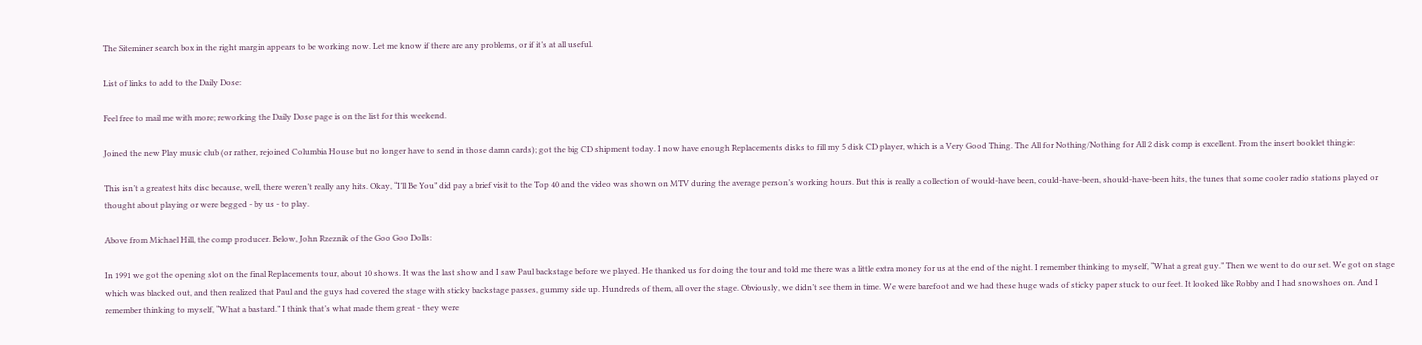The Siteminer search box in the right margin appears to be working now. Let me know if there are any problems, or if it’s at all useful.

List of links to add to the Daily Dose:

Feel free to mail me with more; reworking the Daily Dose page is on the list for this weekend.

Joined the new Play music club (or rather, rejoined Columbia House but no longer have to send in those damn cards); got the big CD shipment today. I now have enough Replacements disks to fill my 5 disk CD player, which is a Very Good Thing. The All for Nothing/Nothing for All 2 disk comp is excellent. From the insert booklet thingie:

This isn’t a greatest hits disc because, well, there weren’t really any hits. Okay, “I’ll Be You” did pay a brief visit to the Top 40 and the video was shown on MTV during the average person’s working hours. But this is really a collection of would-have been, could-have-been, should-have-been hits, the tunes that some cooler radio stations played or thought about playing or were begged - by us - to play.

Above from Michael Hill, the comp producer. Below, John Rzeznik of the Goo Goo Dolls:

In 1991 we got the opening slot on the final Replacements tour, about 10 shows. It was the last show and I saw Paul backstage before we played. He thanked us for doing the tour and told me there was a little extra money for us at the end of the night. I remember thinking to myself, “What a great guy.” Then we went to do our set. We got on stage which was blacked out, and then realized that Paul and the guys had covered the stage with sticky backstage passes, gummy side up. Hundreds of them, all over the stage. Obviously, we didn’t see them in time. We were barefoot and we had these huge wads of sticky paper stuck to our feet. It looked like Robby and I had snowshoes on. And I remember thinking to myself, “What a bastard.” I think that’s what made them great - they were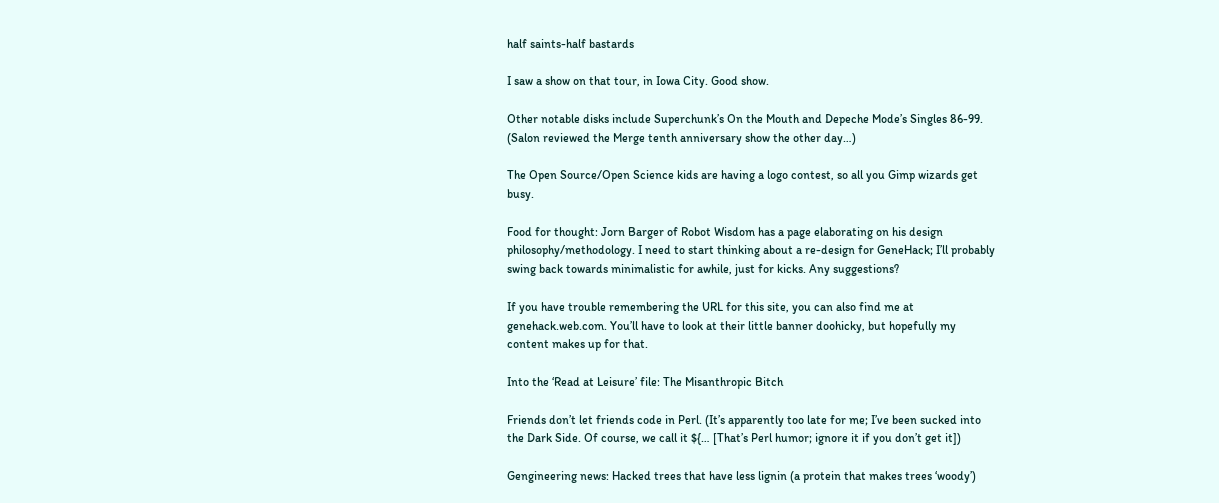half saints-half bastards

I saw a show on that tour, in Iowa City. Good show.

Other notable disks include Superchunk’s On the Mouth and Depeche Mode’s Singles 86-99. (Salon reviewed the Merge tenth anniversary show the other day…)

The Open Source/Open Science kids are having a logo contest, so all you Gimp wizards get busy.

Food for thought: Jorn Barger of Robot Wisdom has a page elaborating on his design philosophy/methodology. I need to start thinking about a re-design for GeneHack; I’ll probably swing back towards minimalistic for awhile, just for kicks. Any suggestions?

If you have trouble remembering the URL for this site, you can also find me at genehack.web.com. You’ll have to look at their little banner doohicky, but hopefully my content makes up for that.

Into the ‘Read at Leisure’ file: The Misanthropic Bitch

Friends don’t let friends code in Perl. (It’s apparently too late for me; I’ve been sucked into the Dark Side. Of course, we call it ${… [That’s Perl humor; ignore it if you don’t get it])

Gengineering news: Hacked trees that have less lignin (a protein that makes trees ‘woody’)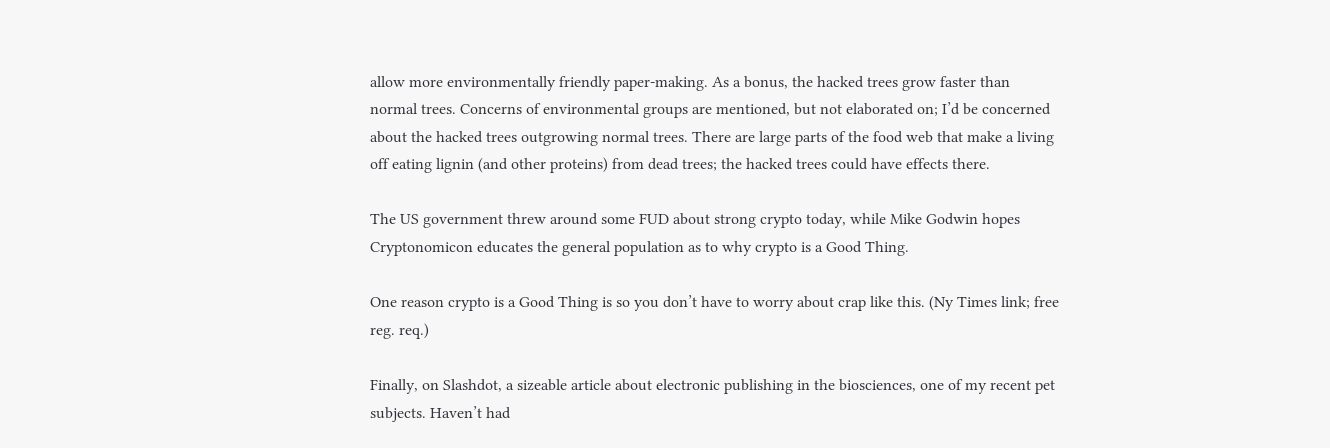allow more environmentally friendly paper-making. As a bonus, the hacked trees grow faster than normal trees. Concerns of environmental groups are mentioned, but not elaborated on; I’d be concerned about the hacked trees outgrowing normal trees. There are large parts of the food web that make a living off eating lignin (and other proteins) from dead trees; the hacked trees could have effects there.

The US government threw around some FUD about strong crypto today, while Mike Godwin hopes Cryptonomicon educates the general population as to why crypto is a Good Thing.

One reason crypto is a Good Thing is so you don’t have to worry about crap like this. (Ny Times link; free reg. req.)

Finally, on Slashdot, a sizeable article about electronic publishing in the biosciences, one of my recent pet subjects. Haven’t had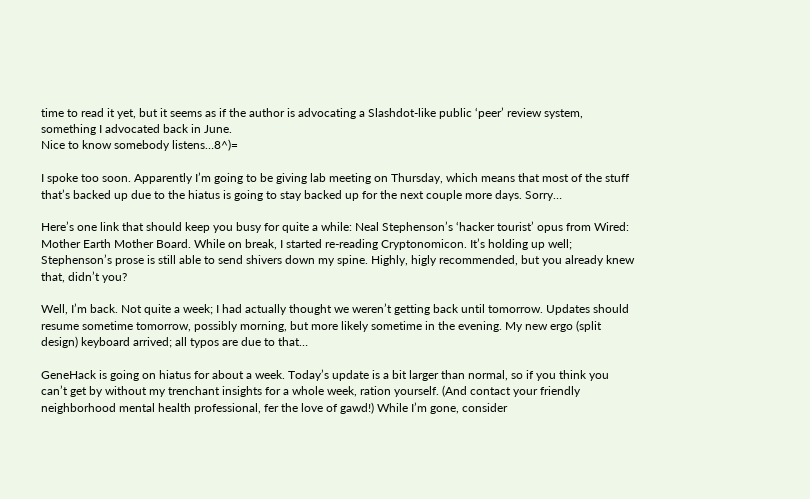time to read it yet, but it seems as if the author is advocating a Slashdot-like public ‘peer’ review system, something I advocated back in June.
Nice to know somebody listens…8^)=

I spoke too soon. Apparently I’m going to be giving lab meeting on Thursday, which means that most of the stuff that’s backed up due to the hiatus is going to stay backed up for the next couple more days. Sorry…

Here’s one link that should keep you busy for quite a while: Neal Stephenson’s ‘hacker tourist’ opus from Wired: Mother Earth Mother Board. While on break, I started re-reading Cryptonomicon. It’s holding up well; Stephenson’s prose is still able to send shivers down my spine. Highly, higly recommended, but you already knew that, didn’t you?

Well, I’m back. Not quite a week; I had actually thought we weren’t getting back until tomorrow. Updates should resume sometime tomorrow, possibly morning, but more likely sometime in the evening. My new ergo (split design) keyboard arrived; all typos are due to that…

GeneHack is going on hiatus for about a week. Today’s update is a bit larger than normal, so if you think you can’t get by without my trenchant insights for a whole week, ration yourself. (And contact your friendly neighborhood mental health professional, fer the love of gawd!) While I’m gone, consider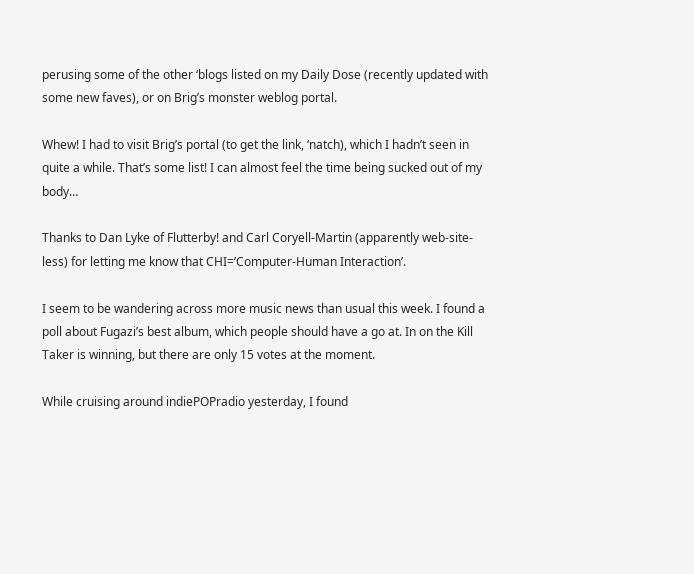perusing some of the other ‘blogs listed on my Daily Dose (recently updated with some new faves), or on Brig’s monster weblog portal.

Whew! I had to visit Brig’s portal (to get the link, ‘natch), which I hadn’t seen in quite a while. That’s some list! I can almost feel the time being sucked out of my body…

Thanks to Dan Lyke of Flutterby! and Carl Coryell-Martin (apparently web-site-less) for letting me know that CHI=’Computer-Human Interaction’.

I seem to be wandering across more music news than usual this week. I found a poll about Fugazi’s best album, which people should have a go at. In on the Kill Taker is winning, but there are only 15 votes at the moment.

While cruising around indiePOPradio yesterday, I found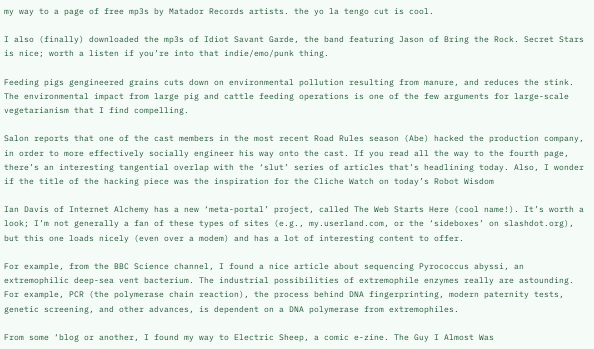my way to a page of free mp3s by Matador Records artists. the yo la tengo cut is cool.

I also (finally) downloaded the mp3s of Idiot Savant Garde, the band featuring Jason of Bring the Rock. Secret Stars is nice; worth a listen if you’re into that indie/emo/punk thing.

Feeding pigs gengineered grains cuts down on environmental pollution resulting from manure, and reduces the stink. The environmental impact from large pig and cattle feeding operations is one of the few arguments for large-scale vegetarianism that I find compelling.

Salon reports that one of the cast members in the most recent Road Rules season (Abe) hacked the production company, in order to more effectively socially engineer his way onto the cast. If you read all the way to the fourth page, there’s an interesting tangential overlap with the ‘slut’ series of articles that’s headlining today. Also, I wonder if the title of the hacking piece was the inspiration for the Cliche Watch on today’s Robot Wisdom

Ian Davis of Internet Alchemy has a new ‘meta-portal’ project, called The Web Starts Here (cool name!). It’s worth a look; I’m not generally a fan of these types of sites (e.g., my.userland.com, or the ‘sideboxes’ on slashdot.org), but this one loads nicely (even over a modem) and has a lot of interesting content to offer.

For example, from the BBC Science channel, I found a nice article about sequencing Pyrococcus abyssi, an extremophilic deep-sea vent bacterium. The industrial possibilities of extremophile enzymes really are astounding. For example, PCR (the polymerase chain reaction), the process behind DNA fingerprinting, modern paternity tests, genetic screening, and other advances, is dependent on a DNA polymerase from extremophiles.

From some ‘blog or another, I found my way to Electric Sheep, a comic e-zine. The Guy I Almost Was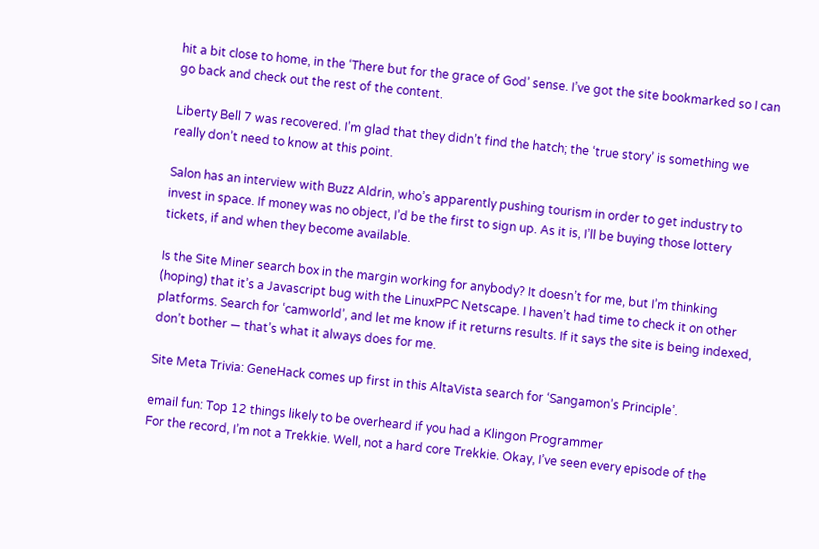hit a bit close to home, in the ‘There but for the grace of God’ sense. I’ve got the site bookmarked so I can go back and check out the rest of the content.

Liberty Bell 7 was recovered. I’m glad that they didn’t find the hatch; the ‘true story’ is something we really don’t need to know at this point.

Salon has an interview with Buzz Aldrin, who’s apparently pushing tourism in order to get industry to invest in space. If money was no object, I’d be the first to sign up. As it is, I’ll be buying those lottery tickets, if and when they become available.

Is the Site Miner search box in the margin working for anybody? It doesn’t for me, but I’m thinking (hoping) that it’s a Javascript bug with the LinuxPPC Netscape. I haven’t had time to check it on other platforms. Search for ‘camworld’, and let me know if it returns results. If it says the site is being indexed, don’t bother — that’s what it always does for me.

Site Meta Trivia: GeneHack comes up first in this AltaVista search for ‘Sangamon’s Principle’.

email fun: Top 12 things likely to be overheard if you had a Klingon Programmer
For the record, I’m not a Trekkie. Well, not a hard core Trekkie. Okay, I’ve seen every episode of the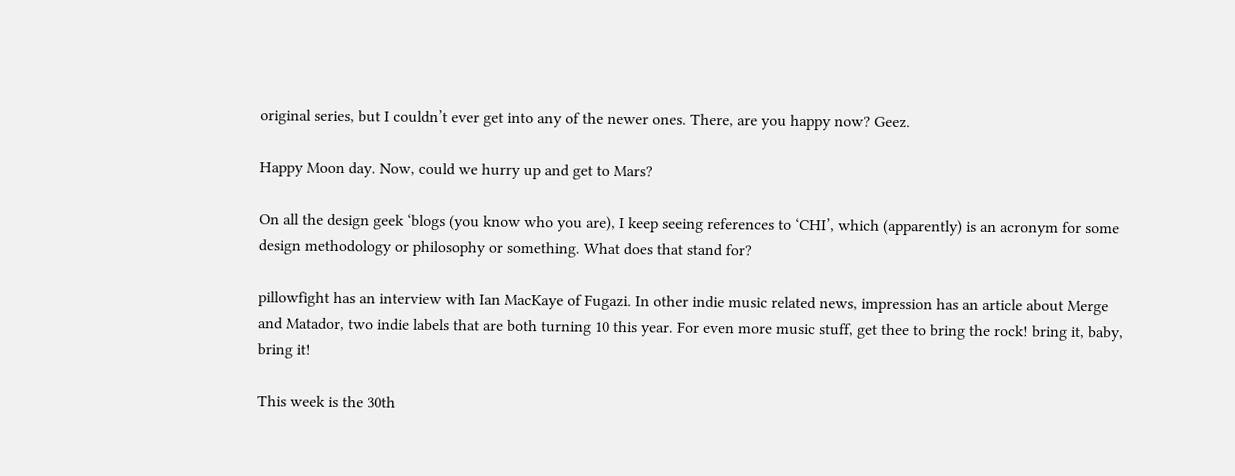original series, but I couldn’t ever get into any of the newer ones. There, are you happy now? Geez.

Happy Moon day. Now, could we hurry up and get to Mars?

On all the design geek ‘blogs (you know who you are), I keep seeing references to ‘CHI’, which (apparently) is an acronym for some design methodology or philosophy or something. What does that stand for?

pillowfight has an interview with Ian MacKaye of Fugazi. In other indie music related news, impression has an article about Merge and Matador, two indie labels that are both turning 10 this year. For even more music stuff, get thee to bring the rock! bring it, baby, bring it!

This week is the 30th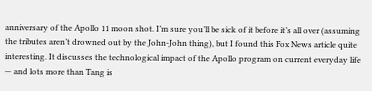anniversary of the Apollo 11 moon shot. I’m sure you’ll be sick of it before it’s all over (assuming the tributes aren’t drowned out by the John-John thing), but I found this Fox News article quite interesting. It discusses the technological impact of the Apollo program on current everyday life — and lots more than Tang is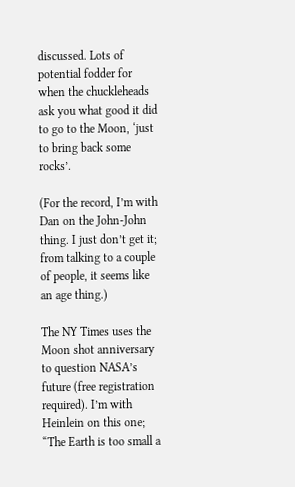discussed. Lots of potential fodder for when the chuckleheads ask you what good it did to go to the Moon, ‘just to bring back some rocks’.

(For the record, I’m with Dan on the John-John thing. I just don’t get it; from talking to a couple of people, it seems like an age thing.)

The NY Times uses the Moon shot anniversary to question NASA’s future (free registration required). I’m with Heinlein on this one; “The Earth is too small a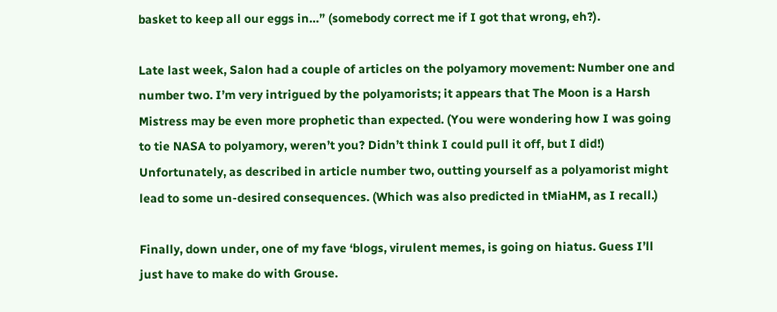basket to keep all our eggs in…” (somebody correct me if I got that wrong, eh?).

Late last week, Salon had a couple of articles on the polyamory movement: Number one and number two. I’m very intrigued by the polyamorists; it appears that The Moon is a Harsh Mistress may be even more prophetic than expected. (You were wondering how I was going to tie NASA to polyamory, weren’t you? Didn’t think I could pull it off, but I did!) Unfortunately, as described in article number two, outting yourself as a polyamorist might lead to some un-desired consequences. (Which was also predicted in tMiaHM, as I recall.)

Finally, down under, one of my fave ‘blogs, virulent memes, is going on hiatus. Guess I’ll just have to make do with Grouse.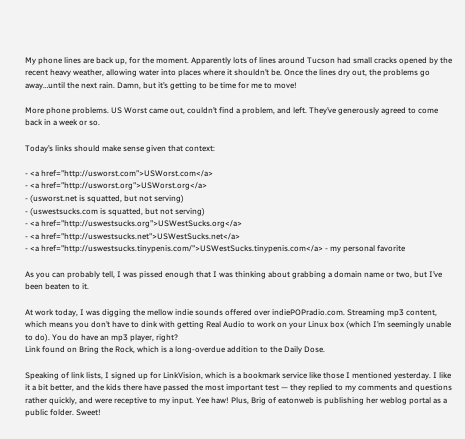My phone lines are back up, for the moment. Apparently lots of lines around Tucson had small cracks opened by the recent heavy weather, allowing water into places where it shouldn’t be. Once the lines dry out, the problems go away…until the next rain. Damn, but it’s getting to be time for me to move!

More phone problems. US Worst came out, couldn’t find a problem, and left. They’ve generously agreed to come back in a week or so.

Today’s links should make sense given that context:

- <a href="http://usworst.com">USWorst.com</a>
- <a href="http://usworst.org">USWorst.org</a>
- (usworst.net is squatted, but not serving)
- (uswestsucks.com is squatted, but not serving)
- <a href="http://uswestsucks.org">USWestSucks.org</a>
- <a href="http://uswestsucks.net">USWestSucks.net</a>
- <a href="http://uswestsucks.tinypenis.com/">USWestSucks.tinypenis.com</a> - my personal favorite

As you can probably tell, I was pissed enough that I was thinking about grabbing a domain name or two, but I’ve been beaten to it.

At work today, I was digging the mellow indie sounds offered over indiePOPradio.com. Streaming mp3 content, which means you don’t have to dink with getting Real Audio to work on your Linux box (which I’m seemingly unable to do). You do have an mp3 player, right?
Link found on Bring the Rock, which is a long-overdue addition to the Daily Dose.

Speaking of link lists, I signed up for LinkVision, which is a bookmark service like those I mentioned yesterday. I like it a bit better, and the kids there have passed the most important test — they replied to my comments and questions rather quickly, and were receptive to my input. Yee haw! Plus, Brig of eatonweb is publishing her weblog portal as a public folder. Sweet!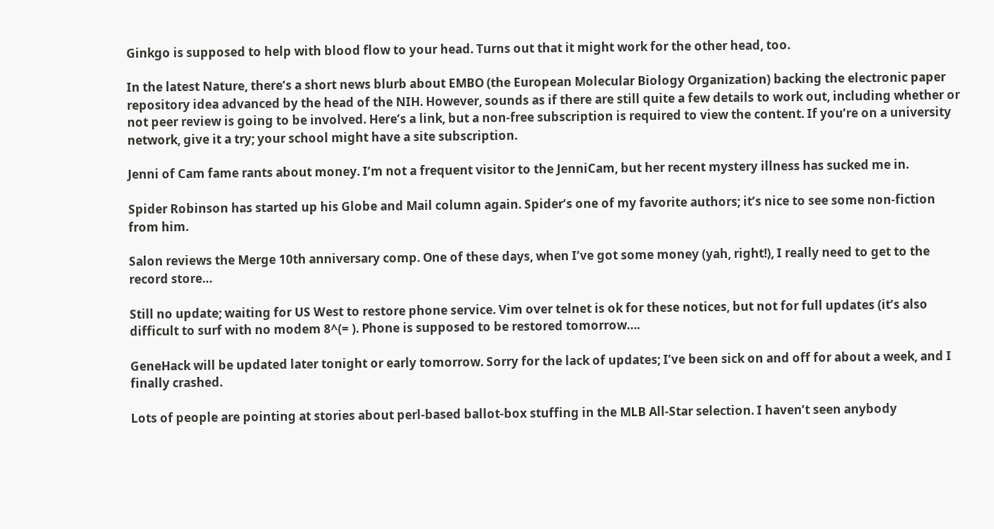Ginkgo is supposed to help with blood flow to your head. Turns out that it might work for the other head, too.

In the latest Nature, there’s a short news blurb about EMBO (the European Molecular Biology Organization) backing the electronic paper repository idea advanced by the head of the NIH. However, sounds as if there are still quite a few details to work out, including whether or not peer review is going to be involved. Here’s a link, but a non-free subscription is required to view the content. If you’re on a university network, give it a try; your school might have a site subscription.

Jenni of Cam fame rants about money. I’m not a frequent visitor to the JenniCam, but her recent mystery illness has sucked me in.

Spider Robinson has started up his Globe and Mail column again. Spider’s one of my favorite authors; it’s nice to see some non-fiction from him.

Salon reviews the Merge 10th anniversary comp. One of these days, when I’ve got some money (yah, right!), I really need to get to the record store…

Still no update; waiting for US West to restore phone service. Vim over telnet is ok for these notices, but not for full updates (it’s also difficult to surf with no modem 8^(= ). Phone is supposed to be restored tomorrow….

GeneHack will be updated later tonight or early tomorrow. Sorry for the lack of updates; I’ve been sick on and off for about a week, and I finally crashed.

Lots of people are pointing at stories about perl-based ballot-box stuffing in the MLB All-Star selection. I haven’t seen anybody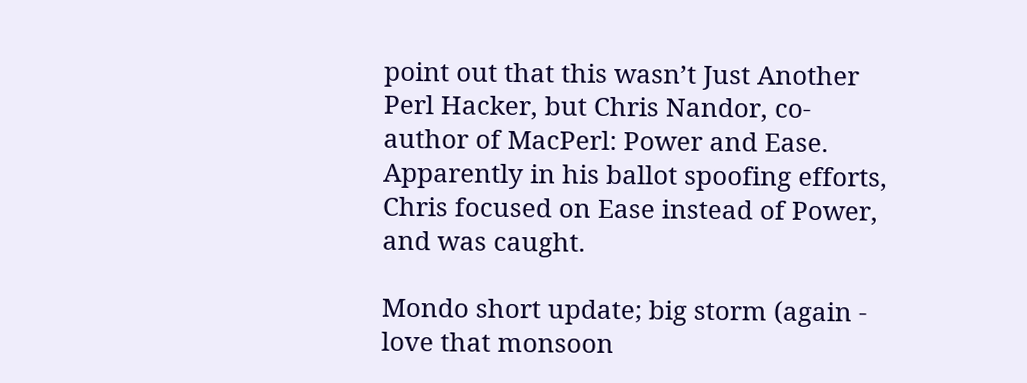point out that this wasn’t Just Another Perl Hacker, but Chris Nandor, co-author of MacPerl: Power and Ease. Apparently in his ballot spoofing efforts, Chris focused on Ease instead of Power, and was caught.

Mondo short update; big storm (again - love that monsoon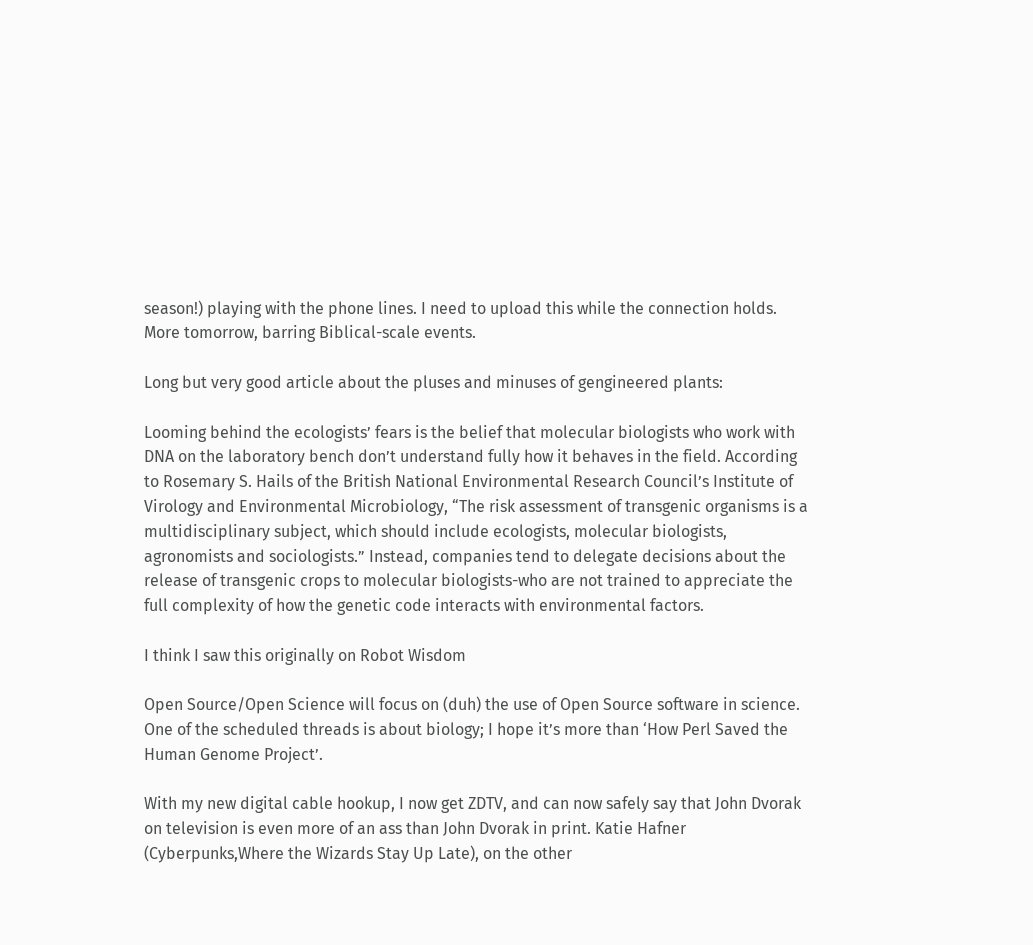season!) playing with the phone lines. I need to upload this while the connection holds. More tomorrow, barring Biblical-scale events.

Long but very good article about the pluses and minuses of gengineered plants:

Looming behind the ecologists’ fears is the belief that molecular biologists who work with DNA on the laboratory bench don’t understand fully how it behaves in the field. According to Rosemary S. Hails of the British National Environmental Research Council’s Institute of Virology and Environmental Microbiology, “The risk assessment of transgenic organisms is a multidisciplinary subject, which should include ecologists, molecular biologists, agronomists and sociologists.” Instead, companies tend to delegate decisions about the release of transgenic crops to molecular biologists-who are not trained to appreciate the full complexity of how the genetic code interacts with environmental factors.

I think I saw this originally on Robot Wisdom

Open Source/Open Science will focus on (duh) the use of Open Source software in science. One of the scheduled threads is about biology; I hope it’s more than ‘How Perl Saved the Human Genome Project’.

With my new digital cable hookup, I now get ZDTV, and can now safely say that John Dvorak on television is even more of an ass than John Dvorak in print. Katie Hafner (Cyberpunks,Where the Wizards Stay Up Late), on the other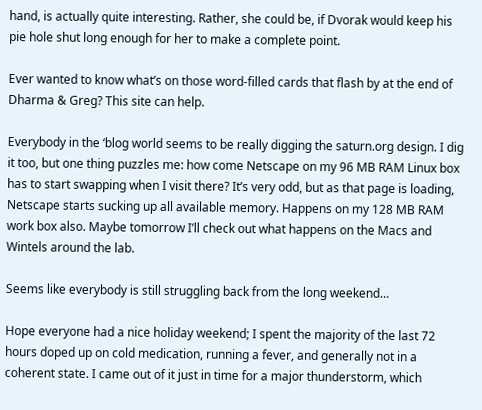hand, is actually quite interesting. Rather, she could be, if Dvorak would keep his pie hole shut long enough for her to make a complete point.

Ever wanted to know what’s on those word-filled cards that flash by at the end of Dharma & Greg? This site can help.

Everybody in the ‘blog world seems to be really digging the saturn.org design. I dig it too, but one thing puzzles me: how come Netscape on my 96 MB RAM Linux box has to start swapping when I visit there? It’s very odd, but as that page is loading, Netscape starts sucking up all available memory. Happens on my 128 MB RAM work box also. Maybe tomorrow I’ll check out what happens on the Macs and Wintels around the lab.

Seems like everybody is still struggling back from the long weekend…

Hope everyone had a nice holiday weekend; I spent the majority of the last 72 hours doped up on cold medication, running a fever, and generally not in a coherent state. I came out of it just in time for a major thunderstorm, which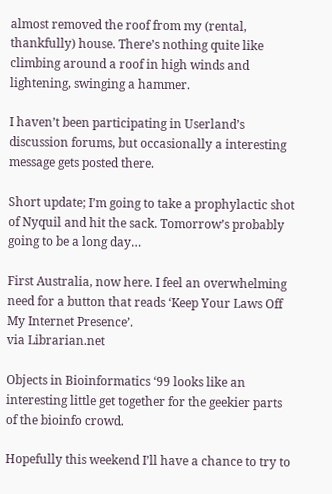almost removed the roof from my (rental, thankfully) house. There’s nothing quite like climbing around a roof in high winds and lightening, swinging a hammer.

I haven’t been participating in Userland’s discussion forums, but occasionally a interesting message gets posted there.

Short update; I’m going to take a prophylactic shot of Nyquil and hit the sack. Tomorrow’s probably going to be a long day…

First Australia, now here. I feel an overwhelming need for a button that reads ‘Keep Your Laws Off My Internet Presence’.
via Librarian.net

Objects in Bioinformatics ‘99 looks like an interesting little get together for the geekier parts of the bioinfo crowd.

Hopefully this weekend I’ll have a chance to try to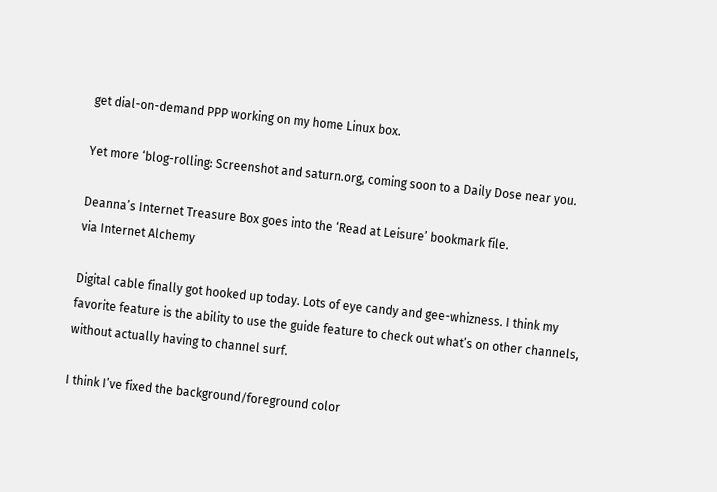get dial-on-demand PPP working on my home Linux box.

Yet more ‘blog-rolling: Screenshot and saturn.org, coming soon to a Daily Dose near you.

Deanna’s Internet Treasure Box goes into the ‘Read at Leisure’ bookmark file.
via Internet Alchemy

Digital cable finally got hooked up today. Lots of eye candy and gee-whizness. I think my favorite feature is the ability to use the guide feature to check out what’s on other channels, without actually having to channel surf.

I think I’ve fixed the background/foreground color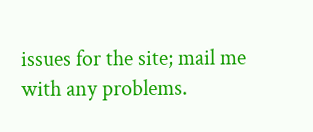issues for the site; mail me with any problems.